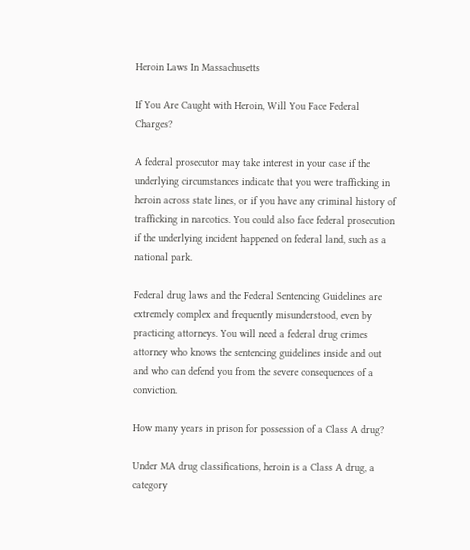Heroin Laws In Massachusetts

If You Are Caught with Heroin, Will You Face Federal Charges?

A federal prosecutor may take interest in your case if the underlying circumstances indicate that you were trafficking in heroin across state lines, or if you have any criminal history of trafficking in narcotics. You could also face federal prosecution if the underlying incident happened on federal land, such as a national park.

Federal drug laws and the Federal Sentencing Guidelines are extremely complex and frequently misunderstood, even by practicing attorneys. You will need a federal drug crimes attorney who knows the sentencing guidelines inside and out and who can defend you from the severe consequences of a conviction.

How many years in prison for possession of a Class A drug?

Under MA drug classifications, heroin is a Class A drug, a category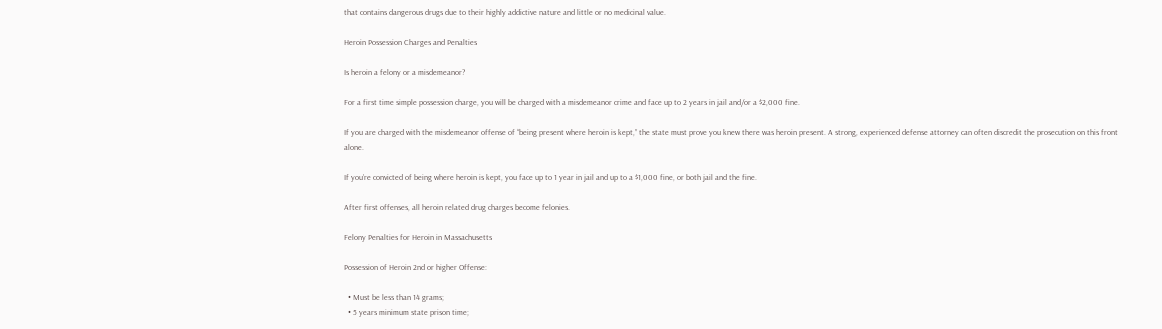that contains dangerous drugs due to their highly addictive nature and little or no medicinal value.

Heroin Possession Charges and Penalties

Is heroin a felony or a misdemeanor?

For a first time simple possession charge, you will be charged with a misdemeanor crime and face up to 2 years in jail and/or a $2,000 fine.

If you are charged with the misdemeanor offense of “being present where heroin is kept,” the state must prove you knew there was heroin present. A strong, experienced defense attorney can often discredit the prosecution on this front alone.

If you’re convicted of being where heroin is kept, you face up to 1 year in jail and up to a $1,000 fine, or both jail and the fine.

After first offenses, all heroin related drug charges become felonies.

Felony Penalties for Heroin in Massachusetts

Possession of Heroin 2nd or higher Offense:

  • Must be less than 14 grams;
  • 5 years minimum state prison time;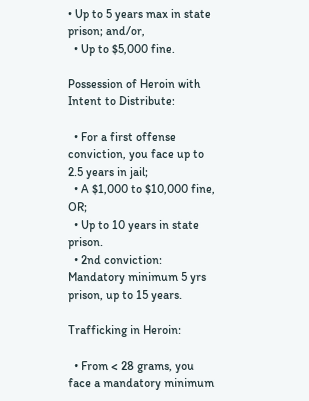• Up to 5 years max in state prison; and/or,
  • Up to $5,000 fine.

Possession of Heroin with Intent to Distribute:

  • For a first offense conviction, you face up to 2.5 years in jail;
  • A $1,000 to $10,000 fine, OR;
  • Up to 10 years in state prison.
  • 2nd conviction: Mandatory minimum 5 yrs prison, up to 15 years.

Trafficking in Heroin:

  • From < 28 grams, you face a mandatory minimum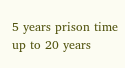5 years prison time up to 20 years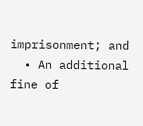imprisonment; and
  • An additional fine of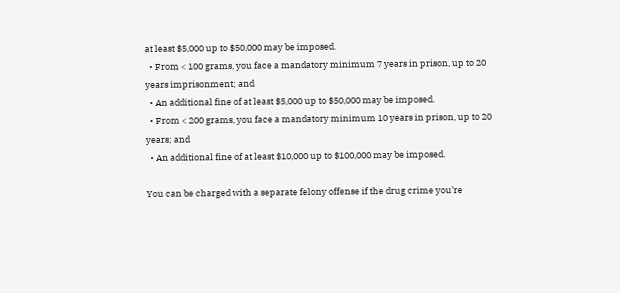at least $5,000 up to $50,000 may be imposed.
  • From < 100 grams, you face a mandatory minimum 7 years in prison, up to 20 years imprisonment; and
  • An additional fine of at least $5,000 up to $50,000 may be imposed.
  • From < 200 grams, you face a mandatory minimum 10 years in prison, up to 20 years; and
  • An additional fine of at least $10,000 up to $100,000 may be imposed.

You can be charged with a separate felony offense if the drug crime you’re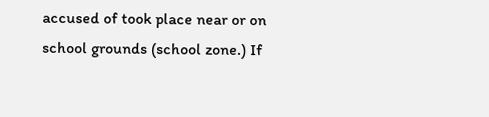accused of took place near or on school grounds (school zone.) If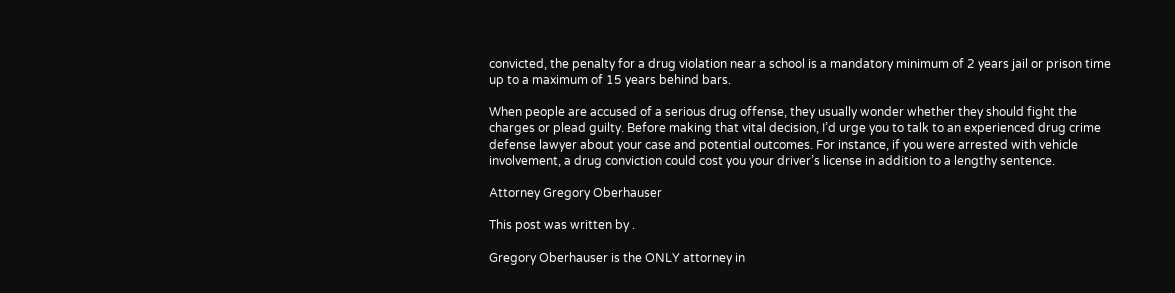convicted, the penalty for a drug violation near a school is a mandatory minimum of 2 years jail or prison time up to a maximum of 15 years behind bars.

When people are accused of a serious drug offense, they usually wonder whether they should fight the charges or plead guilty. Before making that vital decision, I’d urge you to talk to an experienced drug crime defense lawyer about your case and potential outcomes. For instance, if you were arrested with vehicle involvement, a drug conviction could cost you your driver’s license in addition to a lengthy sentence.

Attorney Gregory Oberhauser

This post was written by .

Gregory Oberhauser is the ONLY attorney in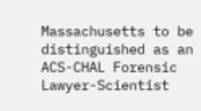Massachusetts to be distinguished as an ACS-CHAL Forensic Lawyer-Scientist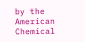by the American Chemical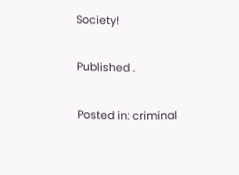Society!

Published .

Posted in: criminal